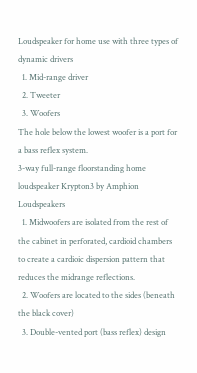Loudspeaker for home use with three types of dynamic drivers
  1. Mid-range driver
  2. Tweeter
  3. Woofers
The hole below the lowest woofer is a port for a bass reflex system.
3-way full-range floorstanding home loudspeaker Krypton3 by Amphion Loudspeakers
  1. Midwoofers are isolated from the rest of the cabinet in perforated, cardioid chambers to create a cardioic dispersion pattern that reduces the midrange reflections.
  2. Woofers are located to the sides (beneath the black cover)
  3. Double-vented port (bass reflex) design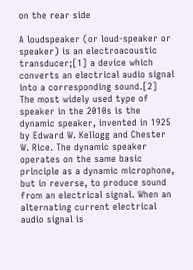on the rear side

A loudspeaker (or loud-speaker or speaker) is an electroacoustic transducer;[1] a device which converts an electrical audio signal into a corresponding sound.[2] The most widely used type of speaker in the 2010s is the dynamic speaker, invented in 1925 by Edward W. Kellogg and Chester W. Rice. The dynamic speaker operates on the same basic principle as a dynamic microphone, but in reverse, to produce sound from an electrical signal. When an alternating current electrical audio signal is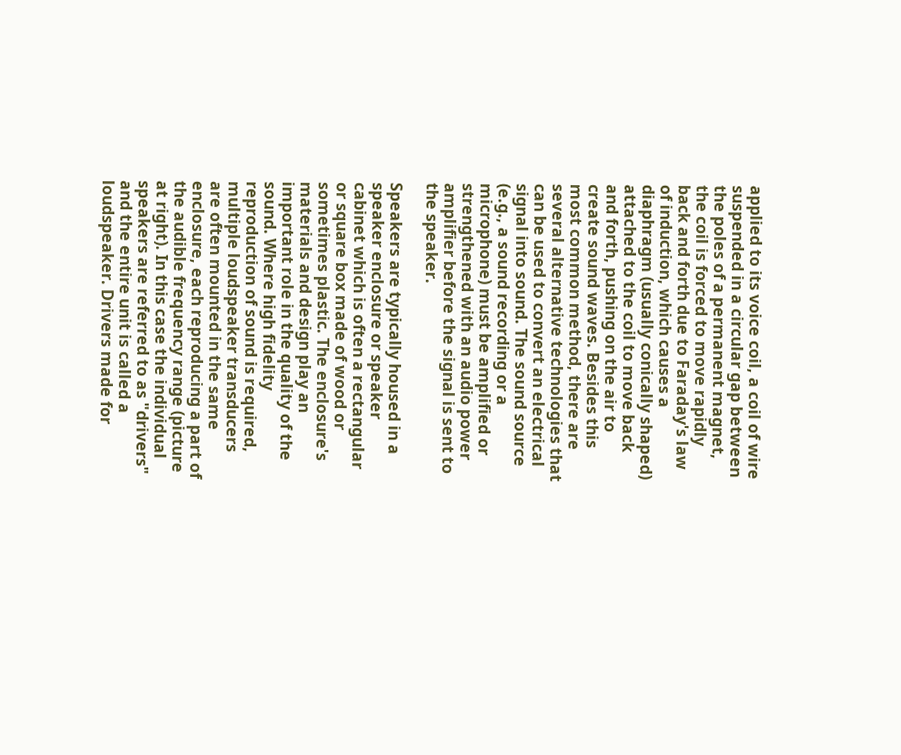applied to its voice coil, a coil of wire suspended in a circular gap between the poles of a permanent magnet, the coil is forced to move rapidly back and forth due to Faraday's law of induction, which causes a diaphragm (usually conically shaped) attached to the coil to move back and forth, pushing on the air to create sound waves. Besides this most common method, there are several alternative technologies that can be used to convert an electrical signal into sound. The sound source (e.g., a sound recording or a microphone) must be amplified or strengthened with an audio power amplifier before the signal is sent to the speaker.

Speakers are typically housed in a speaker enclosure or speaker cabinet which is often a rectangular or square box made of wood or sometimes plastic. The enclosure's materials and design play an important role in the quality of the sound. Where high fidelity reproduction of sound is required, multiple loudspeaker transducers are often mounted in the same enclosure, each reproducing a part of the audible frequency range (picture at right). In this case the individual speakers are referred to as "drivers" and the entire unit is called a loudspeaker. Drivers made for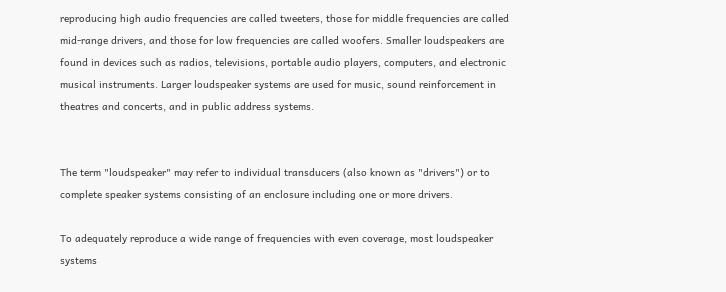reproducing high audio frequencies are called tweeters, those for middle frequencies are called mid-range drivers, and those for low frequencies are called woofers. Smaller loudspeakers are found in devices such as radios, televisions, portable audio players, computers, and electronic musical instruments. Larger loudspeaker systems are used for music, sound reinforcement in theatres and concerts, and in public address systems.


The term "loudspeaker" may refer to individual transducers (also known as "drivers") or to complete speaker systems consisting of an enclosure including one or more drivers.

To adequately reproduce a wide range of frequencies with even coverage, most loudspeaker systems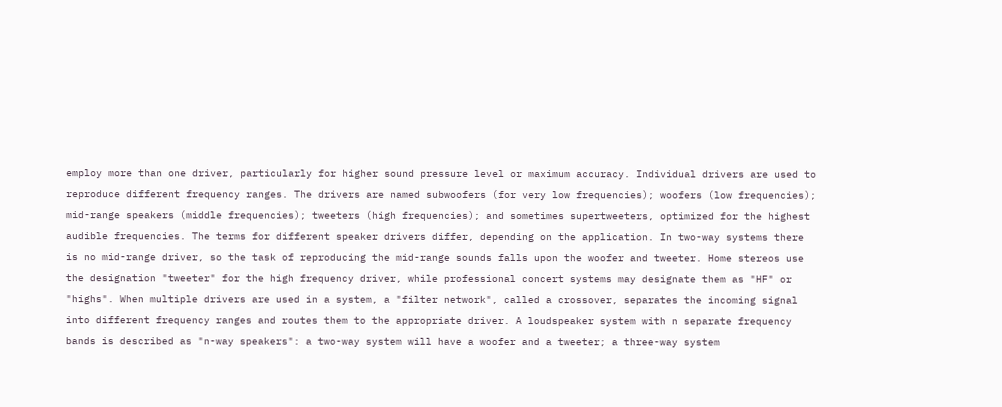employ more than one driver, particularly for higher sound pressure level or maximum accuracy. Individual drivers are used to reproduce different frequency ranges. The drivers are named subwoofers (for very low frequencies); woofers (low frequencies); mid-range speakers (middle frequencies); tweeters (high frequencies); and sometimes supertweeters, optimized for the highest audible frequencies. The terms for different speaker drivers differ, depending on the application. In two-way systems there is no mid-range driver, so the task of reproducing the mid-range sounds falls upon the woofer and tweeter. Home stereos use the designation "tweeter" for the high frequency driver, while professional concert systems may designate them as "HF" or "highs". When multiple drivers are used in a system, a "filter network", called a crossover, separates the incoming signal into different frequency ranges and routes them to the appropriate driver. A loudspeaker system with n separate frequency bands is described as "n-way speakers": a two-way system will have a woofer and a tweeter; a three-way system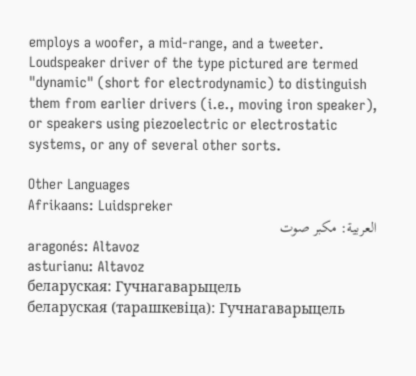employs a woofer, a mid-range, and a tweeter. Loudspeaker driver of the type pictured are termed "dynamic" (short for electrodynamic) to distinguish them from earlier drivers (i.e., moving iron speaker), or speakers using piezoelectric or electrostatic systems, or any of several other sorts.

Other Languages
Afrikaans: Luidspreker
العربية: مكبر صوت
aragonés: Altavoz
asturianu: Altavoz
беларуская: Гучнагаварыцель
беларуская (тарашкевіца): Гучнагаварыцель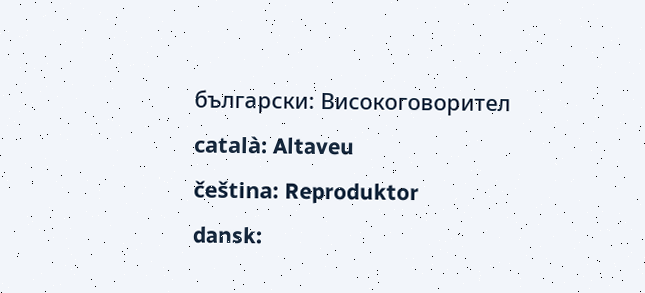български: Високоговорител
català: Altaveu
čeština: Reproduktor
dansk: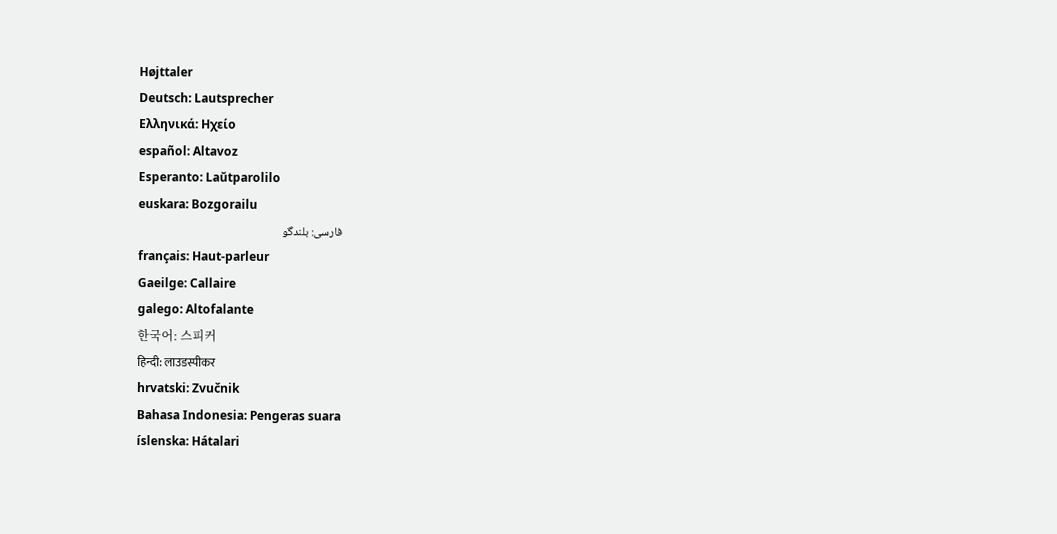Højttaler
Deutsch: Lautsprecher
Ελληνικά: Ηχείο
español: Altavoz
Esperanto: Laŭtparolilo
euskara: Bozgorailu
فارسی: بلندگو
français: Haut-parleur
Gaeilge: Callaire
galego: Altofalante
한국어: 스피커
हिन्दी: लाउडस्पीकर
hrvatski: Zvučnik
Bahasa Indonesia: Pengeras suara
íslenska: Hátalari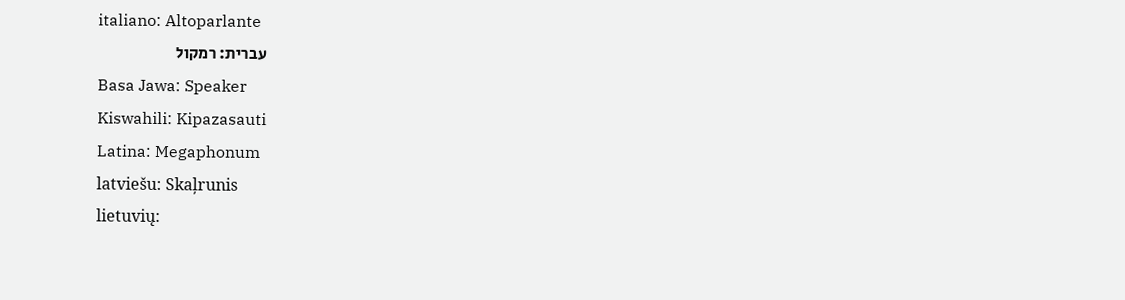italiano: Altoparlante
עברית: רמקול
Basa Jawa: Speaker
Kiswahili: Kipazasauti
Latina: Megaphonum
latviešu: Skaļrunis
lietuvių: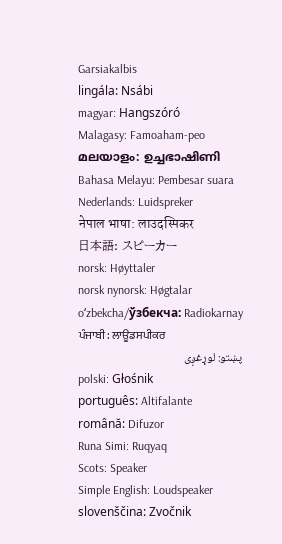Garsiakalbis
lingála: Nsábi
magyar: Hangszóró
Malagasy: Famoaham-peo
മലയാളം: ഉച്ചഭാഷിണി
Bahasa Melayu: Pembesar suara
Nederlands: Luidspreker
नेपाल भाषा: लाउदस्पिकर
日本語: スピーカー
norsk: Høyttaler
norsk nynorsk: Høgtalar
oʻzbekcha/ўзбекча: Radiokarnay
ਪੰਜਾਬੀ: ਲਾਊਡਸਪੀਕਰ
پښتو: لوړغږی
polski: Głośnik
português: Altifalante
română: Difuzor
Runa Simi: Ruqyaq
Scots: Speaker
Simple English: Loudspeaker
slovenščina: Zvočnik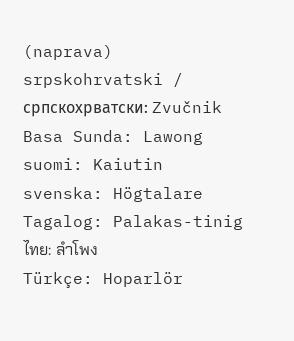(naprava)
srpskohrvatski / српскохрватски: Zvučnik
Basa Sunda: Lawong
suomi: Kaiutin
svenska: Högtalare
Tagalog: Palakas-tinig
ไทย: ลำโพง
Türkçe: Hoparlör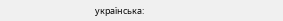українська: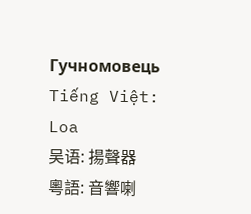Гучномовець
Tiếng Việt: Loa
吴语: 揚聲器
粵語: 音響喇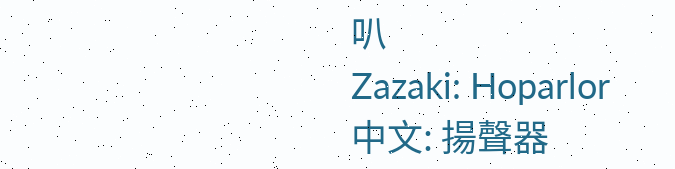叭
Zazaki: Hoparlor
中文: 揚聲器